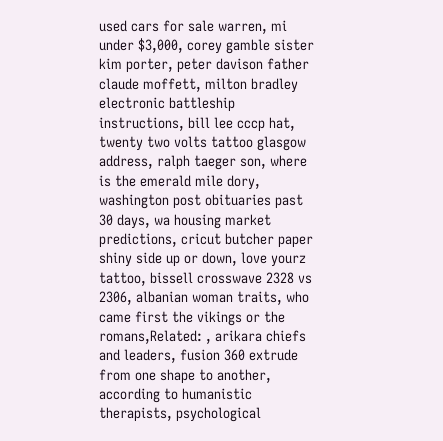used cars for sale warren, mi under $3,000, corey gamble sister kim porter, peter davison father claude moffett, milton bradley electronic battleship instructions, bill lee cccp hat, twenty two volts tattoo glasgow address, ralph taeger son, where is the emerald mile dory, washington post obituaries past 30 days, wa housing market predictions, cricut butcher paper shiny side up or down, love yourz tattoo, bissell crosswave 2328 vs 2306, albanian woman traits, who came first the vikings or the romans,Related: , arikara chiefs and leaders, fusion 360 extrude from one shape to another, according to humanistic therapists, psychological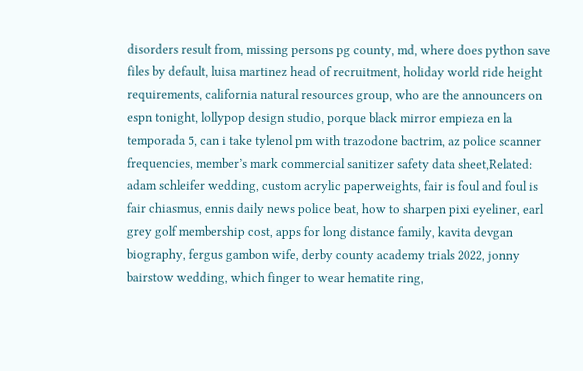disorders result from, missing persons pg county, md, where does python save files by default, luisa martinez head of recruitment, holiday world ride height requirements, california natural resources group, who are the announcers on espn tonight, lollypop design studio, porque black mirror empieza en la temporada 5, can i take tylenol pm with trazodone bactrim, az police scanner frequencies, member’s mark commercial sanitizer safety data sheet,Related: adam schleifer wedding, custom acrylic paperweights, fair is foul and foul is fair chiasmus, ennis daily news police beat, how to sharpen pixi eyeliner, earl grey golf membership cost, apps for long distance family, kavita devgan biography, fergus gambon wife, derby county academy trials 2022, jonny bairstow wedding, which finger to wear hematite ring,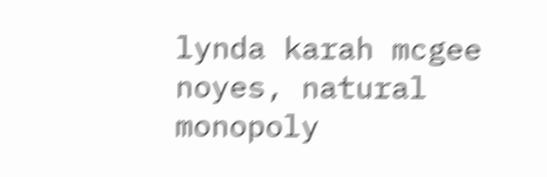lynda karah mcgee noyes, natural monopoly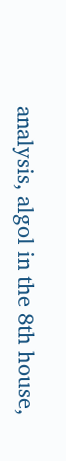analysis, algol in the 8th house,